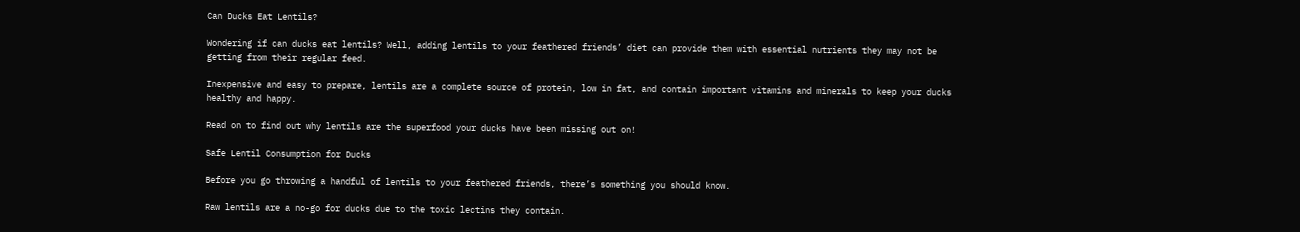Can Ducks Eat Lentils?

Wondering if can ducks eat lentils? Well, adding lentils to your feathered friends’ diet can provide them with essential nutrients they may not be getting from their regular feed.

Inexpensive and easy to prepare, lentils are a complete source of protein, low in fat, and contain important vitamins and minerals to keep your ducks healthy and happy.

Read on to find out why lentils are the superfood your ducks have been missing out on!

Safe Lentil Consumption for Ducks

Before you go throwing a handful of lentils to your feathered friends, there’s something you should know.

Raw lentils are a no-go for ducks due to the toxic lectins they contain.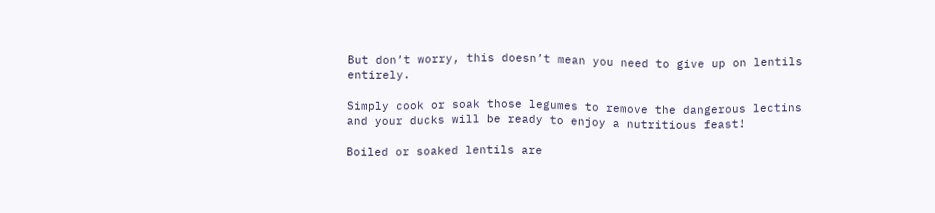But don’t worry, this doesn’t mean you need to give up on lentils entirely.

Simply cook or soak those legumes to remove the dangerous lectins and your ducks will be ready to enjoy a nutritious feast!

Boiled or soaked lentils are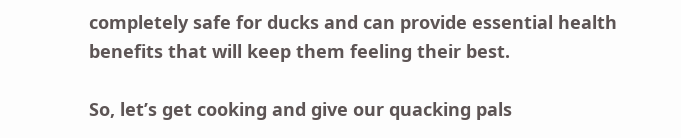completely safe for ducks and can provide essential health benefits that will keep them feeling their best.

So, let’s get cooking and give our quacking pals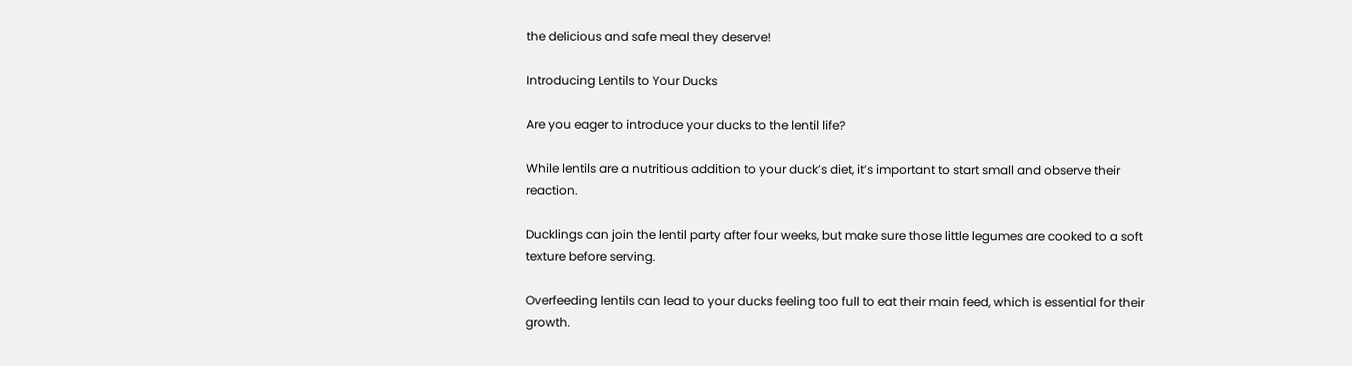the delicious and safe meal they deserve!

Introducing Lentils to Your Ducks

Are you eager to introduce your ducks to the lentil life?

While lentils are a nutritious addition to your duck’s diet, it’s important to start small and observe their reaction.

Ducklings can join the lentil party after four weeks, but make sure those little legumes are cooked to a soft texture before serving.

Overfeeding lentils can lead to your ducks feeling too full to eat their main feed, which is essential for their growth.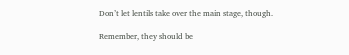Don’t let lentils take over the main stage, though.

Remember, they should be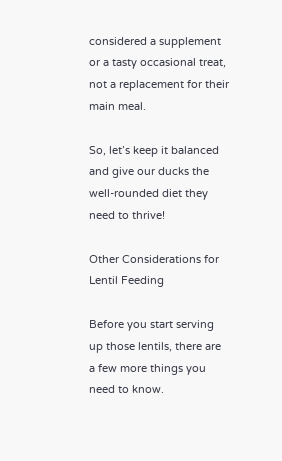considered a supplement or a tasty occasional treat, not a replacement for their main meal.

So, let’s keep it balanced and give our ducks the well-rounded diet they need to thrive!

Other Considerations for Lentil Feeding

Before you start serving up those lentils, there are a few more things you need to know.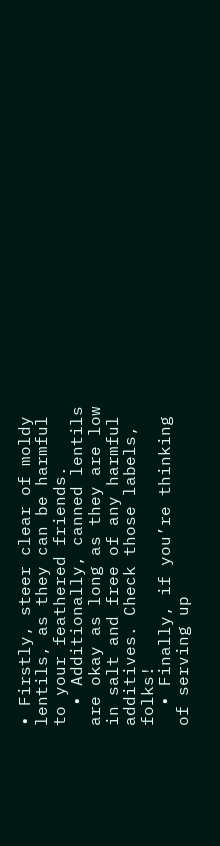• Firstly, steer clear of moldy lentils, as they can be harmful to your feathered friends.
  • Additionally, canned lentils are okay as long as they are low in salt and free of any harmful additives. Check those labels, folks!
  • Finally, if you’re thinking of serving up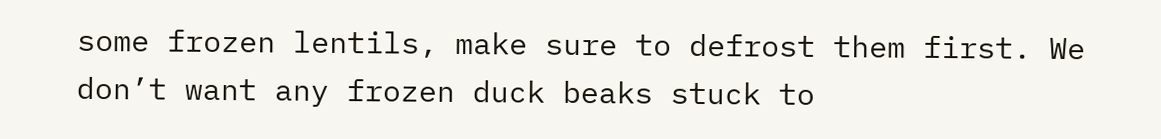some frozen lentils, make sure to defrost them first. We don’t want any frozen duck beaks stuck to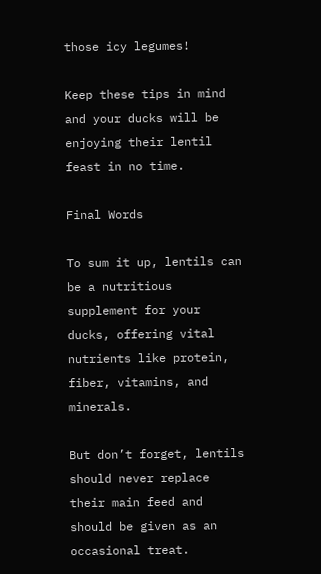those icy legumes!

Keep these tips in mind and your ducks will be enjoying their lentil feast in no time.

Final Words

To sum it up, lentils can be a nutritious supplement for your ducks, offering vital nutrients like protein, fiber, vitamins, and minerals.

But don’t forget, lentils should never replace their main feed and should be given as an occasional treat.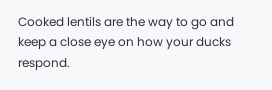Cooked lentils are the way to go and keep a close eye on how your ducks respond.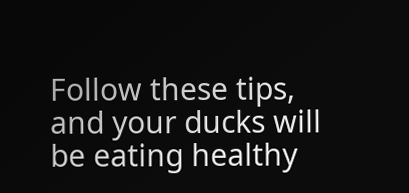Follow these tips, and your ducks will be eating healthy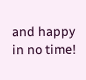and happy in no time!